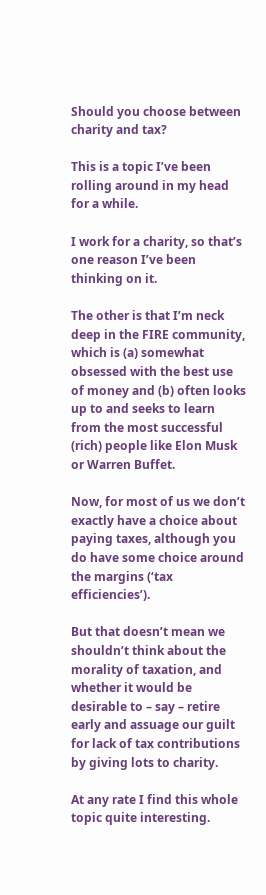Should you choose between charity and tax?

This is a topic I’ve been rolling around in my head for a while.

I work for a charity, so that’s one reason I’ve been thinking on it.

The other is that I’m neck deep in the FIRE community, which is (a) somewhat obsessed with the best use of money and (b) often looks up to and seeks to learn from the most successful (rich) people like Elon Musk or Warren Buffet.

Now, for most of us we don’t exactly have a choice about paying taxes, although you do have some choice around the margins (‘tax efficiencies’).

But that doesn’t mean we shouldn’t think about the morality of taxation, and whether it would be desirable to – say – retire early and assuage our guilt for lack of tax contributions by giving lots to charity.

At any rate I find this whole topic quite interesting.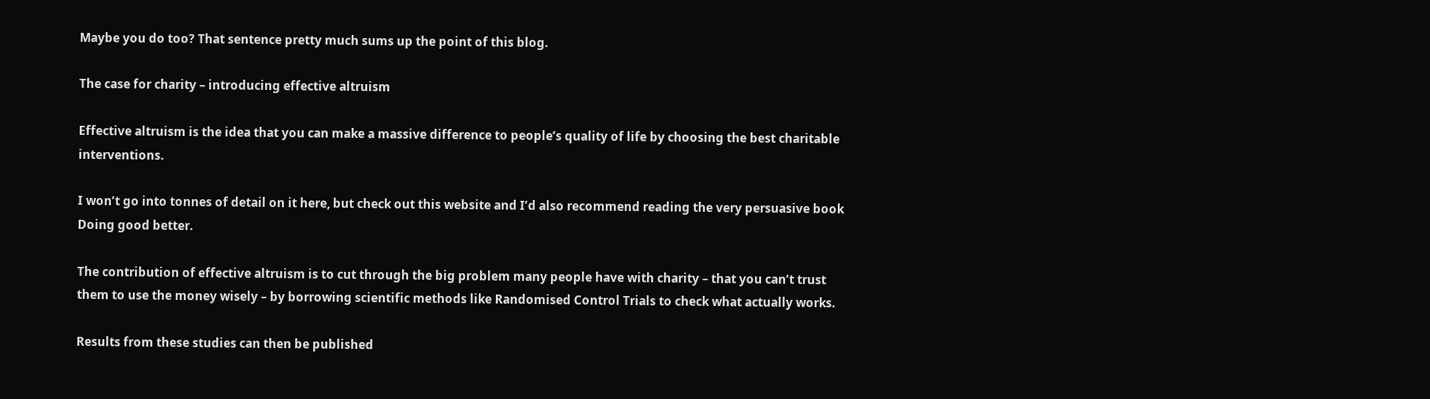Maybe you do too? That sentence pretty much sums up the point of this blog.

The case for charity – introducing effective altruism

Effective altruism is the idea that you can make a massive difference to people’s quality of life by choosing the best charitable interventions.

I won’t go into tonnes of detail on it here, but check out this website and I’d also recommend reading the very persuasive book Doing good better.

The contribution of effective altruism is to cut through the big problem many people have with charity – that you can’t trust them to use the money wisely – by borrowing scientific methods like Randomised Control Trials to check what actually works.

Results from these studies can then be published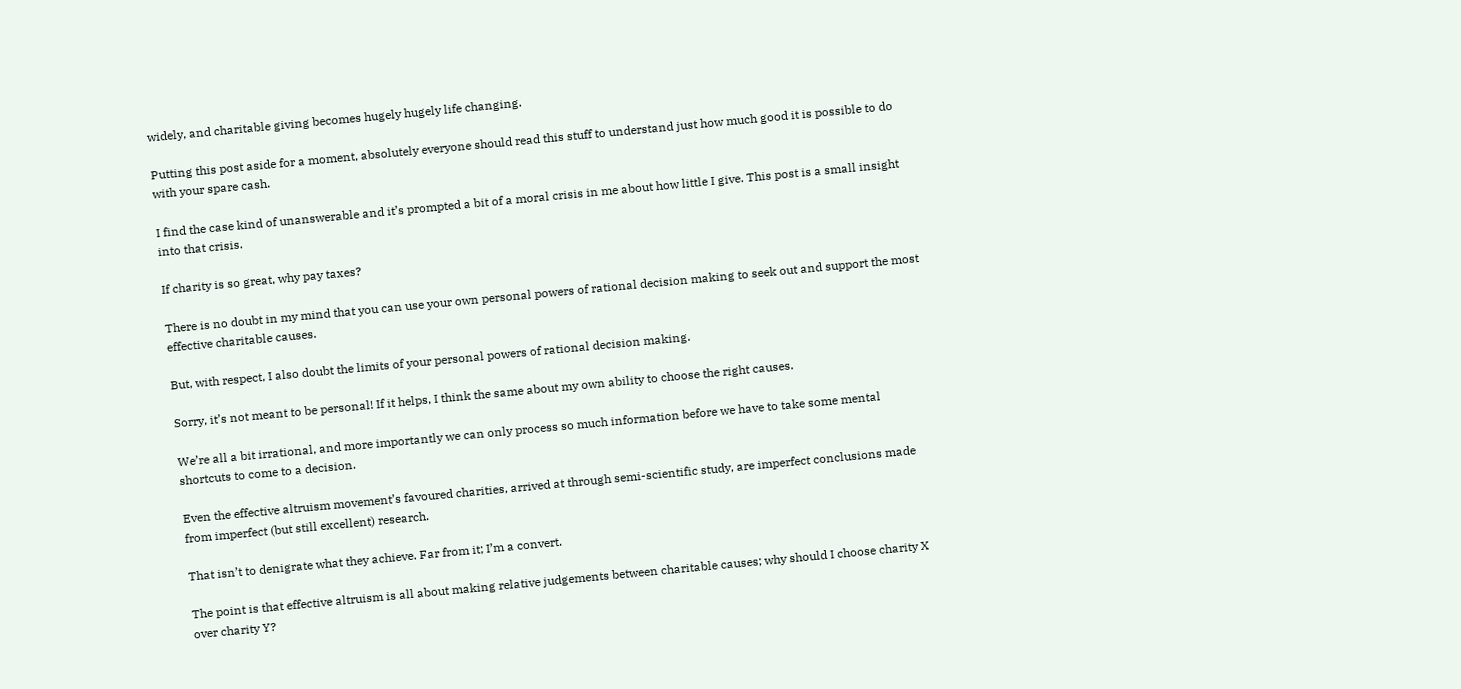widely, and charitable giving becomes hugely hugely life changing.

Putting this post aside for a moment, absolutely everyone should read this stuff to understand just how much good it is possible to do with your spare cash.

I find the case kind of unanswerable and it’s prompted a bit of a moral crisis in me about how little I give. This post is a small insight into that crisis.

If charity is so great, why pay taxes?

There is no doubt in my mind that you can use your own personal powers of rational decision making to seek out and support the most effective charitable causes.

But, with respect, I also doubt the limits of your personal powers of rational decision making.

Sorry, it’s not meant to be personal! If it helps, I think the same about my own ability to choose the right causes.

We’re all a bit irrational, and more importantly we can only process so much information before we have to take some mental shortcuts to come to a decision.

Even the effective altruism movement’s favoured charities, arrived at through semi-scientific study, are imperfect conclusions made from imperfect (but still excellent) research.

That isn’t to denigrate what they achieve. Far from it; I’m a convert.

The point is that effective altruism is all about making relative judgements between charitable causes; why should I choose charity X over charity Y?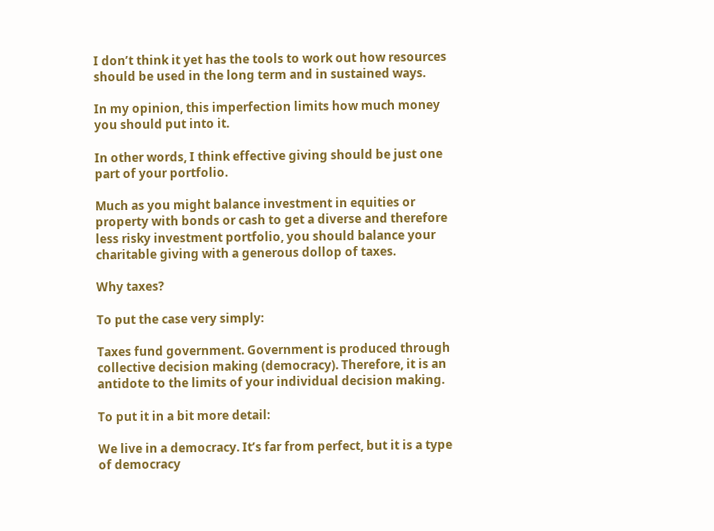I don’t think it yet has the tools to work out how resources should be used in the long term and in sustained ways.

In my opinion, this imperfection limits how much money you should put into it.

In other words, I think effective giving should be just one part of your portfolio.

Much as you might balance investment in equities or property with bonds or cash to get a diverse and therefore less risky investment portfolio, you should balance your charitable giving with a generous dollop of taxes.

Why taxes?

To put the case very simply:

Taxes fund government. Government is produced through collective decision making (democracy). Therefore, it is an antidote to the limits of your individual decision making.

To put it in a bit more detail:

We live in a democracy. It’s far from perfect, but it is a type of democracy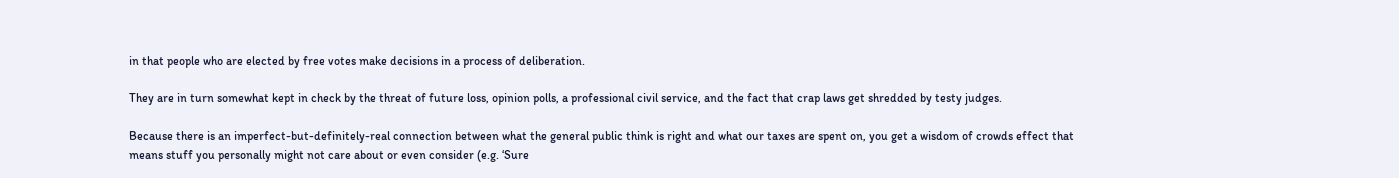in that people who are elected by free votes make decisions in a process of deliberation.

They are in turn somewhat kept in check by the threat of future loss, opinion polls, a professional civil service, and the fact that crap laws get shredded by testy judges.

Because there is an imperfect-but-definitely-real connection between what the general public think is right and what our taxes are spent on, you get a wisdom of crowds effect that means stuff you personally might not care about or even consider (e.g. ‘Sure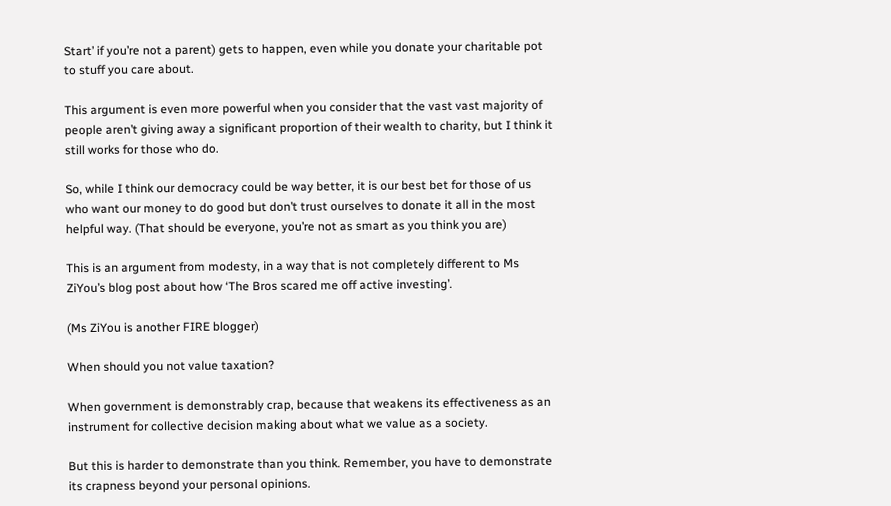Start’ if you’re not a parent) gets to happen, even while you donate your charitable pot to stuff you care about.

This argument is even more powerful when you consider that the vast vast majority of people aren’t giving away a significant proportion of their wealth to charity, but I think it still works for those who do.

So, while I think our democracy could be way better, it is our best bet for those of us who want our money to do good but don’t trust ourselves to donate it all in the most helpful way. (That should be everyone, you’re not as smart as you think you are)

This is an argument from modesty, in a way that is not completely different to Ms ZiYou’s blog post about how ‘The Bros scared me off active investing’.

(Ms ZiYou is another FIRE blogger)

When should you not value taxation?

When government is demonstrably crap, because that weakens its effectiveness as an instrument for collective decision making about what we value as a society.

But this is harder to demonstrate than you think. Remember, you have to demonstrate its crapness beyond your personal opinions.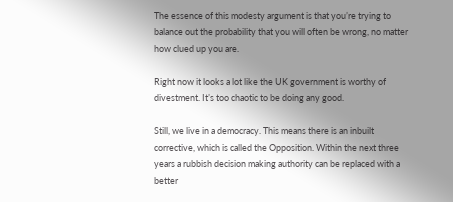The essence of this modesty argument is that you’re trying to balance out the probability that you will often be wrong, no matter how clued up you are.

Right now it looks a lot like the UK government is worthy of divestment. It’s too chaotic to be doing any good.

Still, we live in a democracy. This means there is an inbuilt corrective, which is called the Opposition. Within the next three years a rubbish decision making authority can be replaced with a better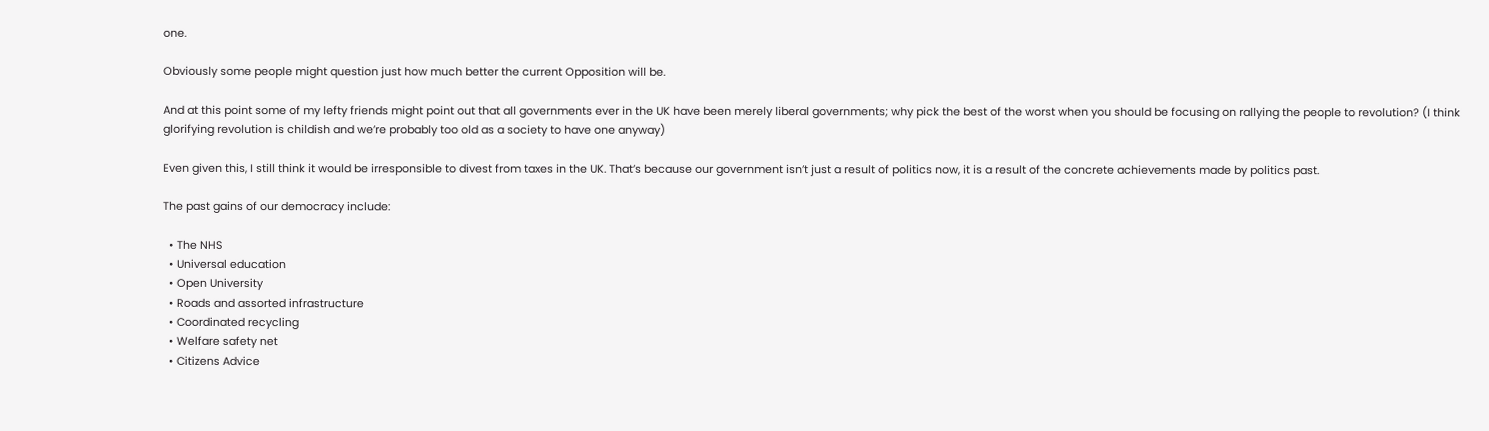one.

Obviously some people might question just how much better the current Opposition will be.

And at this point some of my lefty friends might point out that all governments ever in the UK have been merely liberal governments; why pick the best of the worst when you should be focusing on rallying the people to revolution? (I think glorifying revolution is childish and we’re probably too old as a society to have one anyway)

Even given this, I still think it would be irresponsible to divest from taxes in the UK. That’s because our government isn’t just a result of politics now, it is a result of the concrete achievements made by politics past.

The past gains of our democracy include:

  • The NHS
  • Universal education
  • Open University
  • Roads and assorted infrastructure
  • Coordinated recycling
  • Welfare safety net
  • Citizens Advice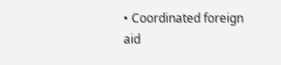• Coordinated foreign aid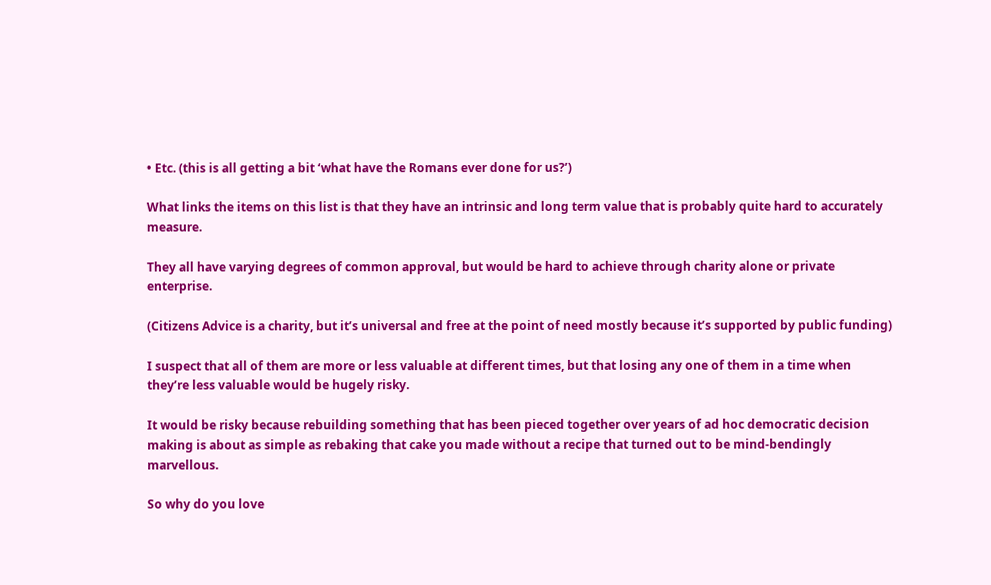• Etc. (this is all getting a bit ‘what have the Romans ever done for us?’)

What links the items on this list is that they have an intrinsic and long term value that is probably quite hard to accurately measure.

They all have varying degrees of common approval, but would be hard to achieve through charity alone or private enterprise.

(Citizens Advice is a charity, but it’s universal and free at the point of need mostly because it’s supported by public funding)

I suspect that all of them are more or less valuable at different times, but that losing any one of them in a time when they’re less valuable would be hugely risky.

It would be risky because rebuilding something that has been pieced together over years of ad hoc democratic decision making is about as simple as rebaking that cake you made without a recipe that turned out to be mind-bendingly marvellous.

So why do you love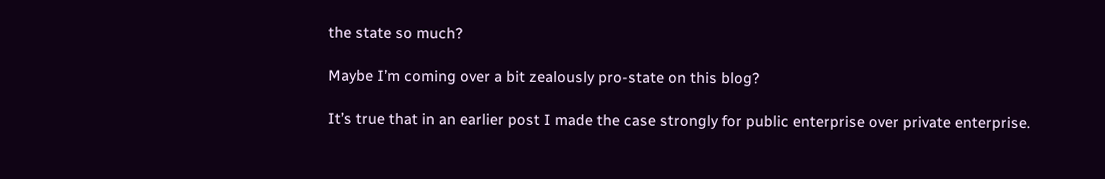the state so much?

Maybe I’m coming over a bit zealously pro-state on this blog?

It’s true that in an earlier post I made the case strongly for public enterprise over private enterprise.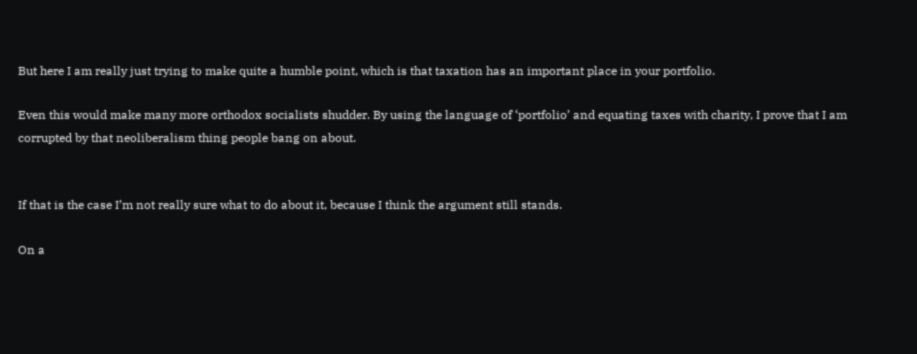But here I am really just trying to make quite a humble point, which is that taxation has an important place in your portfolio.

Even this would make many more orthodox socialists shudder. By using the language of ‘portfolio’ and equating taxes with charity, I prove that I am corrupted by that neoliberalism thing people bang on about.


If that is the case I’m not really sure what to do about it, because I think the argument still stands.

On a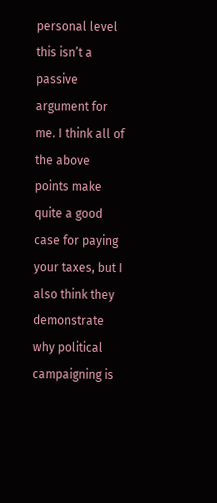personal level this isn’t a passive argument for me. I think all of the above points make quite a good case for paying your taxes, but I also think they demonstrate why political campaigning is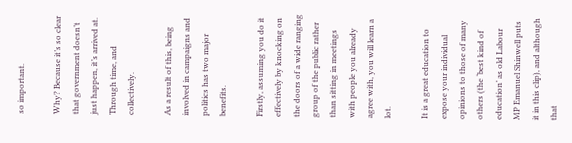so important.

Why? Because it’s so clear that government doesn’t just happen, it’s arrived at. Through time, and collectively.

As a result of this, being involved in campaigns and politics has two major benefits.

Firstly, assuming you do it effectively by knocking on the doors of a wide ranging group of the public rather than sitting in meetings with people you already agree with, you will learn a lot.

It is a great education to expose your individual opinions to those of many others (the ‘best kind of education’ as old Labour MP Emanuel Shinwell puts it in this clip), and although that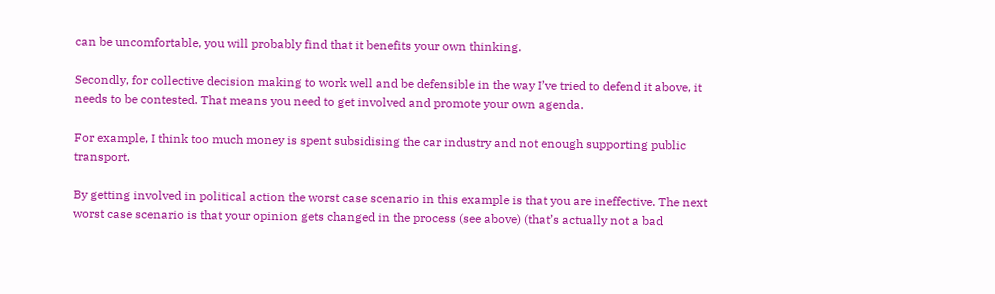can be uncomfortable, you will probably find that it benefits your own thinking.

Secondly, for collective decision making to work well and be defensible in the way I’ve tried to defend it above, it needs to be contested. That means you need to get involved and promote your own agenda.

For example, I think too much money is spent subsidising the car industry and not enough supporting public transport.

By getting involved in political action the worst case scenario in this example is that you are ineffective. The next worst case scenario is that your opinion gets changed in the process (see above) (that’s actually not a bad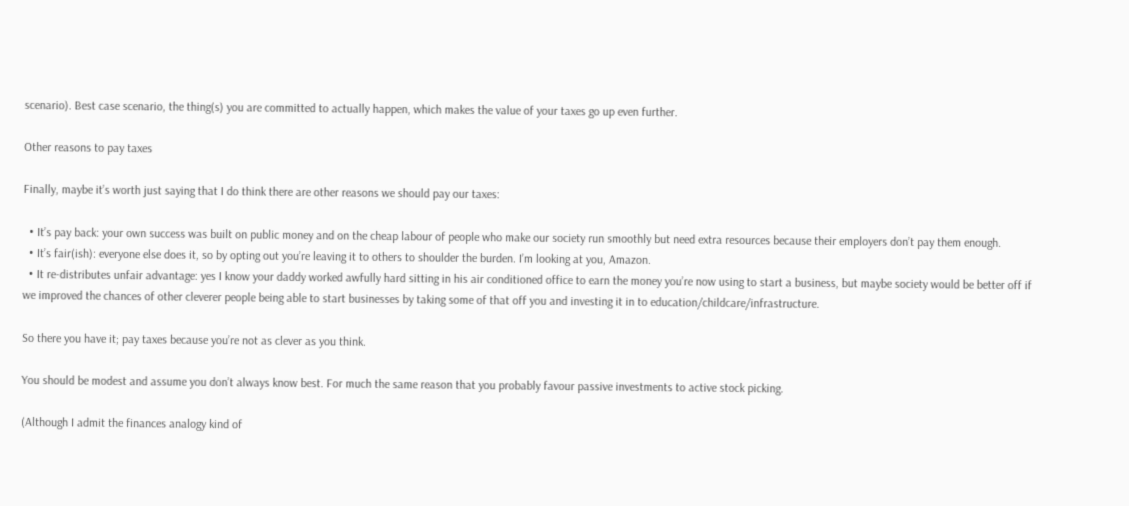scenario). Best case scenario, the thing(s) you are committed to actually happen, which makes the value of your taxes go up even further.

Other reasons to pay taxes

Finally, maybe it’s worth just saying that I do think there are other reasons we should pay our taxes:

  • It’s pay back: your own success was built on public money and on the cheap labour of people who make our society run smoothly but need extra resources because their employers don’t pay them enough.
  • It’s fair(ish): everyone else does it, so by opting out you’re leaving it to others to shoulder the burden. I’m looking at you, Amazon.
  • It re-distributes unfair advantage: yes I know your daddy worked awfully hard sitting in his air conditioned office to earn the money you’re now using to start a business, but maybe society would be better off if we improved the chances of other cleverer people being able to start businesses by taking some of that off you and investing it in to education/childcare/infrastructure.

So there you have it; pay taxes because you’re not as clever as you think.

You should be modest and assume you don’t always know best. For much the same reason that you probably favour passive investments to active stock picking.

(Although I admit the finances analogy kind of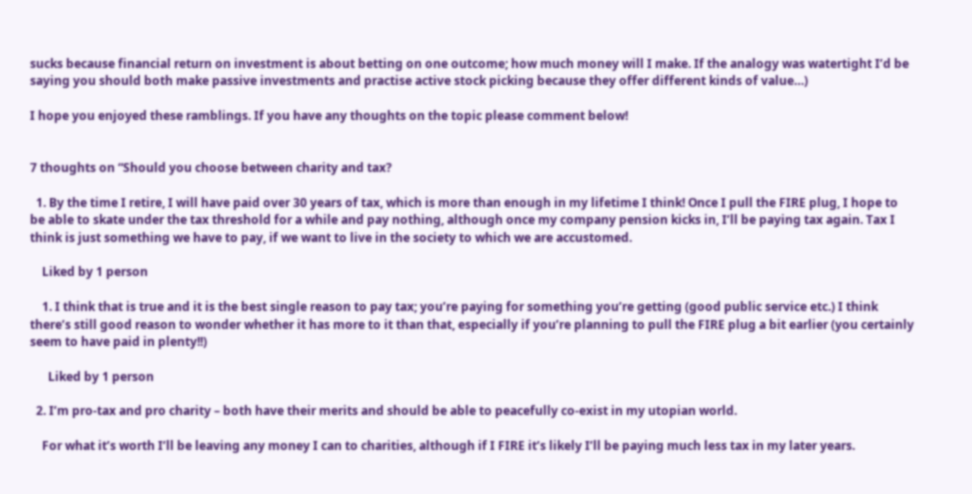sucks because financial return on investment is about betting on one outcome; how much money will I make. If the analogy was watertight I’d be saying you should both make passive investments and practise active stock picking because they offer different kinds of value…)

I hope you enjoyed these ramblings. If you have any thoughts on the topic please comment below!


7 thoughts on “Should you choose between charity and tax?

  1. By the time I retire, I will have paid over 30 years of tax, which is more than enough in my lifetime I think! Once I pull the FIRE plug, I hope to be able to skate under the tax threshold for a while and pay nothing, although once my company pension kicks in, I’ll be paying tax again. Tax I think is just something we have to pay, if we want to live in the society to which we are accustomed.

    Liked by 1 person

    1. I think that is true and it is the best single reason to pay tax; you’re paying for something you’re getting (good public service etc.) I think there’s still good reason to wonder whether it has more to it than that, especially if you’re planning to pull the FIRE plug a bit earlier (you certainly seem to have paid in plenty!!)

      Liked by 1 person

  2. I’m pro-tax and pro charity – both have their merits and should be able to peacefully co-exist in my utopian world.

    For what it’s worth I’ll be leaving any money I can to charities, although if I FIRE it’s likely I’ll be paying much less tax in my later years.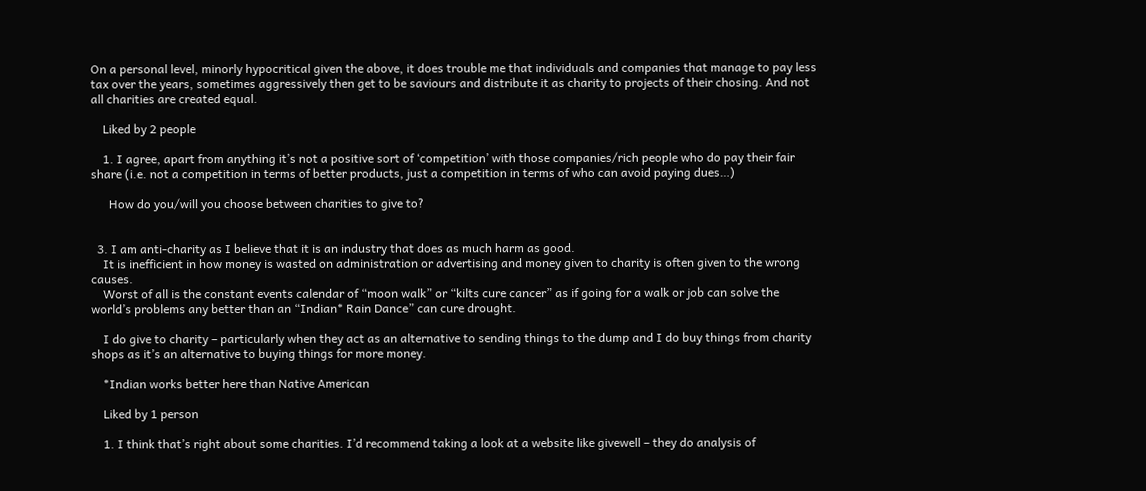On a personal level, minorly hypocritical given the above, it does trouble me that individuals and companies that manage to pay less tax over the years, sometimes aggressively then get to be saviours and distribute it as charity to projects of their chosing. And not all charities are created equal.

    Liked by 2 people

    1. I agree, apart from anything it’s not a positive sort of ‘competition’ with those companies/rich people who do pay their fair share (i.e. not a competition in terms of better products, just a competition in terms of who can avoid paying dues…)

      How do you/will you choose between charities to give to?


  3. I am anti-charity as I believe that it is an industry that does as much harm as good.
    It is inefficient in how money is wasted on administration or advertising and money given to charity is often given to the wrong causes.
    Worst of all is the constant events calendar of “moon walk” or “kilts cure cancer” as if going for a walk or job can solve the world’s problems any better than an “Indian* Rain Dance” can cure drought.

    I do give to charity – particularly when they act as an alternative to sending things to the dump and I do buy things from charity shops as it’s an alternative to buying things for more money.

    *Indian works better here than Native American

    Liked by 1 person

    1. I think that’s right about some charities. I’d recommend taking a look at a website like givewell – they do analysis of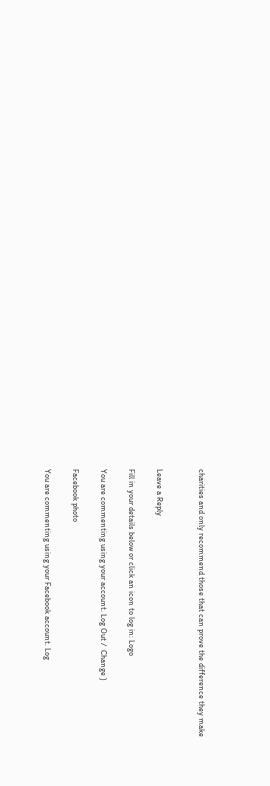charities and only recommend those that can prove the difference they make


Leave a Reply

Fill in your details below or click an icon to log in: Logo

You are commenting using your account. Log Out /  Change )

Facebook photo

You are commenting using your Facebook account. Log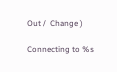Out /  Change )

Connecting to %s